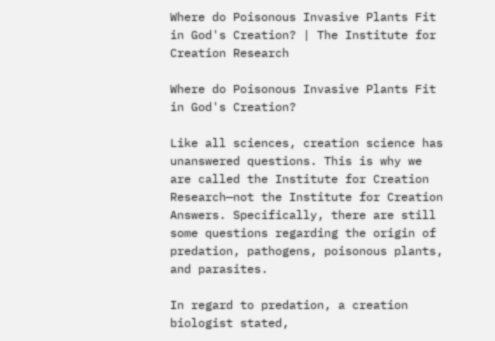Where do Poisonous Invasive Plants Fit in God's Creation? | The Institute for Creation Research

Where do Poisonous Invasive Plants Fit in God's Creation?

Like all sciences, creation science has unanswered questions. This is why we are called the Institute for Creation Research—not the Institute for Creation Answers. Specifically, there are still some questions regarding the origin of predation, pathogens, poisonous plants, and parasites.

In regard to predation, a creation biologist stated,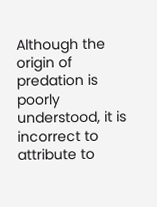Although the origin of predation is poorly understood, it is incorrect to attribute to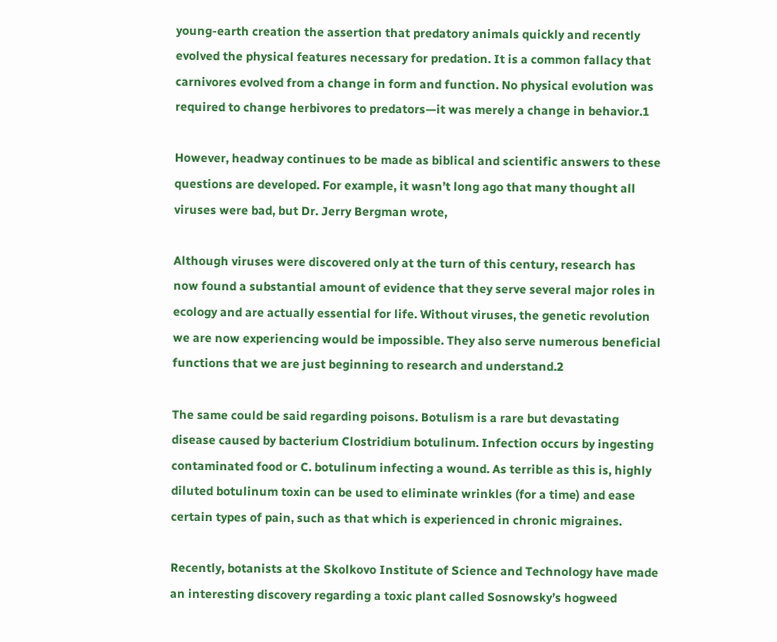young-earth creation the assertion that predatory animals quickly and recently evolved the physical features necessary for predation. It is a common fallacy that carnivores evolved from a change in form and function. No physical evolution was required to change herbivores to predators—it was merely a change in behavior.1

However, headway continues to be made as biblical and scientific answers to these questions are developed. For example, it wasn’t long ago that many thought all viruses were bad, but Dr. Jerry Bergman wrote,

Although viruses were discovered only at the turn of this century, research has now found a substantial amount of evidence that they serve several major roles in ecology and are actually essential for life. Without viruses, the genetic revolution we are now experiencing would be impossible. They also serve numerous beneficial functions that we are just beginning to research and understand.2

The same could be said regarding poisons. Botulism is a rare but devastating disease caused by bacterium Clostridium botulinum. Infection occurs by ingesting contaminated food or C. botulinum infecting a wound. As terrible as this is, highly diluted botulinum toxin can be used to eliminate wrinkles (for a time) and ease certain types of pain, such as that which is experienced in chronic migraines.

Recently, botanists at the Skolkovo Institute of Science and Technology have made an interesting discovery regarding a toxic plant called Sosnowsky’s hogweed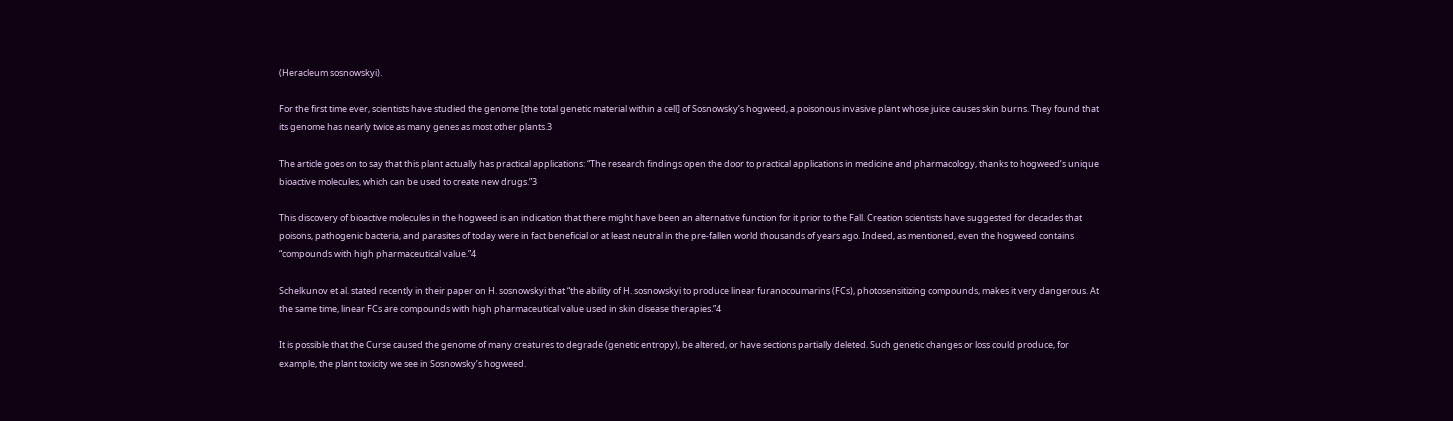(Heracleum sosnowskyi).

For the first time ever, scientists have studied the genome [the total genetic material within a cell] of Sosnowsky’s hogweed, a poisonous invasive plant whose juice causes skin burns. They found that its genome has nearly twice as many genes as most other plants.3

The article goes on to say that this plant actually has practical applications: “The research findings open the door to practical applications in medicine and pharmacology, thanks to hogweed’s unique bioactive molecules, which can be used to create new drugs.”3

This discovery of bioactive molecules in the hogweed is an indication that there might have been an alternative function for it prior to the Fall. Creation scientists have suggested for decades that poisons, pathogenic bacteria, and parasites of today were in fact beneficial or at least neutral in the pre-fallen world thousands of years ago. Indeed, as mentioned, even the hogweed contains “compounds with high pharmaceutical value.”4

Schelkunov et al. stated recently in their paper on H. sosnowskyi that “the ability of H. sosnowskyi to produce linear furanocoumarins (FCs), photosensitizing compounds, makes it very dangerous. At the same time, linear FCs are compounds with high pharmaceutical value used in skin disease therapies.”4

It is possible that the Curse caused the genome of many creatures to degrade (genetic entropy), be altered, or have sections partially deleted. Such genetic changes or loss could produce, for example, the plant toxicity we see in Sosnowsky’s hogweed.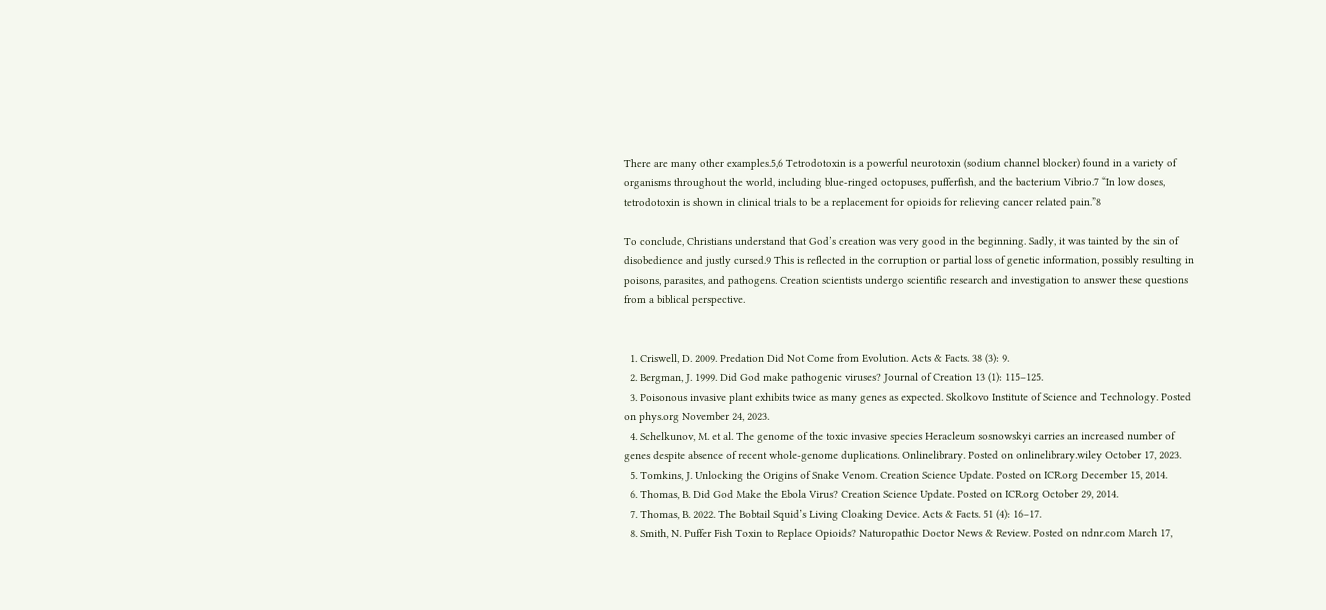There are many other examples.5,6 Tetrodotoxin is a powerful neurotoxin (sodium channel blocker) found in a variety of organisms throughout the world, including blue-ringed octopuses, pufferfish, and the bacterium Vibrio.7 “In low doses, tetrodotoxin is shown in clinical trials to be a replacement for opioids for relieving cancer related pain.”8

To conclude, Christians understand that God’s creation was very good in the beginning. Sadly, it was tainted by the sin of disobedience and justly cursed.9 This is reflected in the corruption or partial loss of genetic information, possibly resulting in poisons, parasites, and pathogens. Creation scientists undergo scientific research and investigation to answer these questions from a biblical perspective.


  1. Criswell, D. 2009. Predation Did Not Come from Evolution. Acts & Facts. 38 (3): 9.
  2. Bergman, J. 1999. Did God make pathogenic viruses? Journal of Creation 13 (1): 115–125.
  3. Poisonous invasive plant exhibits twice as many genes as expected. Skolkovo Institute of Science and Technology. Posted on phys.org November 24, 2023.
  4. Schelkunov, M. et al. The genome of the toxic invasive species Heracleum sosnowskyi carries an increased number of genes despite absence of recent whole-genome duplications. Onlinelibrary. Posted on onlinelibrary.wiley October 17, 2023.
  5. Tomkins, J. Unlocking the Origins of Snake Venom. Creation Science Update. Posted on ICR.org December 15, 2014.
  6. Thomas, B. Did God Make the Ebola Virus? Creation Science Update. Posted on ICR.org October 29, 2014.
  7. Thomas, B. 2022. The Bobtail Squid’s Living Cloaking Device. Acts & Facts. 51 (4): 16–17.
  8. Smith, N. Puffer Fish Toxin to Replace Opioids? Naturopathic Doctor News & Review. Posted on ndnr.com March 17,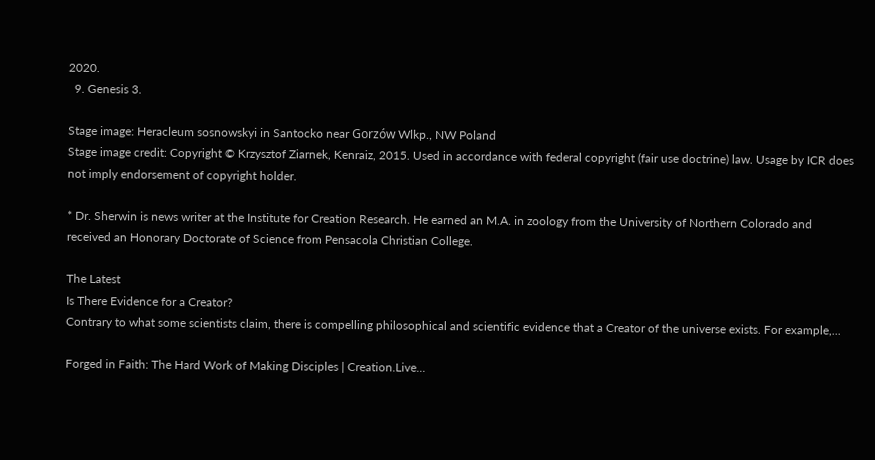2020.
  9. Genesis 3.

Stage image: Heracleum sosnowskyi in Santocko near Gorzów Wlkp., NW Poland
Stage image credit: Copyright © Krzysztof Ziarnek, Kenraiz, 2015. Used in accordance with federal copyright (fair use doctrine) law. Usage by ICR does not imply endorsement of copyright holder.

* Dr. Sherwin is news writer at the Institute for Creation Research. He earned an M.A. in zoology from the University of Northern Colorado and received an Honorary Doctorate of Science from Pensacola Christian College.

The Latest
Is There Evidence for a Creator?
Contrary to what some scientists claim, there is compelling philosophical and scientific evidence that a Creator of the universe exists. For example,...

Forged in Faith: The Hard Work of Making Disciples | Creation.Live...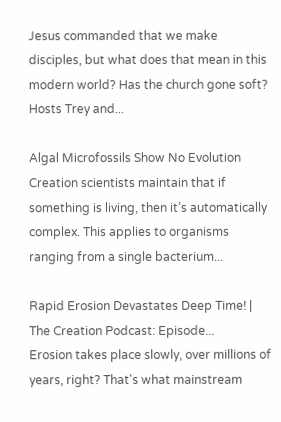Jesus commanded that we make disciples, but what does that mean in this modern world? Has the church gone soft?   Hosts Trey and...

Algal Microfossils Show No Evolution
Creation scientists maintain that if something is living, then it’s automatically complex. This applies to organisms ranging from a single bacterium...

Rapid Erosion Devastates Deep Time! | The Creation Podcast: Episode...
Erosion takes place slowly, over millions of years, right? That's what mainstream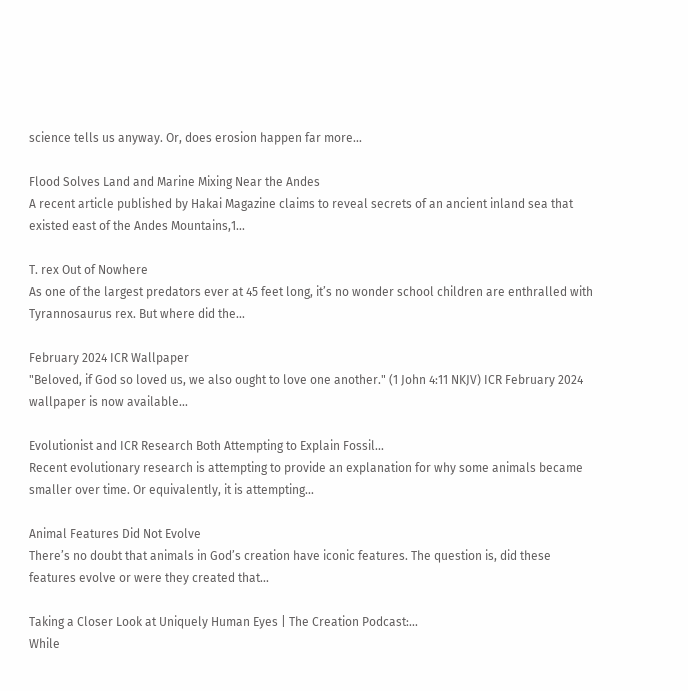science tells us anyway. Or, does erosion happen far more...

Flood Solves Land and Marine Mixing Near the Andes
A recent article published by Hakai Magazine claims to reveal secrets of an ancient inland sea that existed east of the Andes Mountains,1...

T. rex Out of Nowhere
As one of the largest predators ever at 45 feet long, it’s no wonder school children are enthralled with Tyrannosaurus rex. But where did the...

February 2024 ICR Wallpaper
"Beloved, if God so loved us, we also ought to love one another." (1 John 4:11 NKJV) ICR February 2024 wallpaper is now available...

Evolutionist and ICR Research Both Attempting to Explain Fossil...
Recent evolutionary research is attempting to provide an explanation for why some animals became smaller over time. Or equivalently, it is attempting...

Animal Features Did Not Evolve
There’s no doubt that animals in God’s creation have iconic features. The question is, did these features evolve or were they created that...

Taking a Closer Look at Uniquely Human Eyes | The Creation Podcast:...
While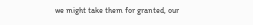we might take them for granted, our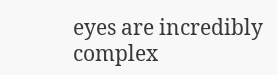eyes are incredibly complex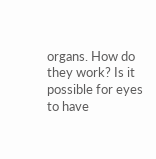organs. How do they work? Is it possible for eyes to have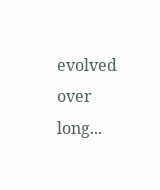evolved over long...